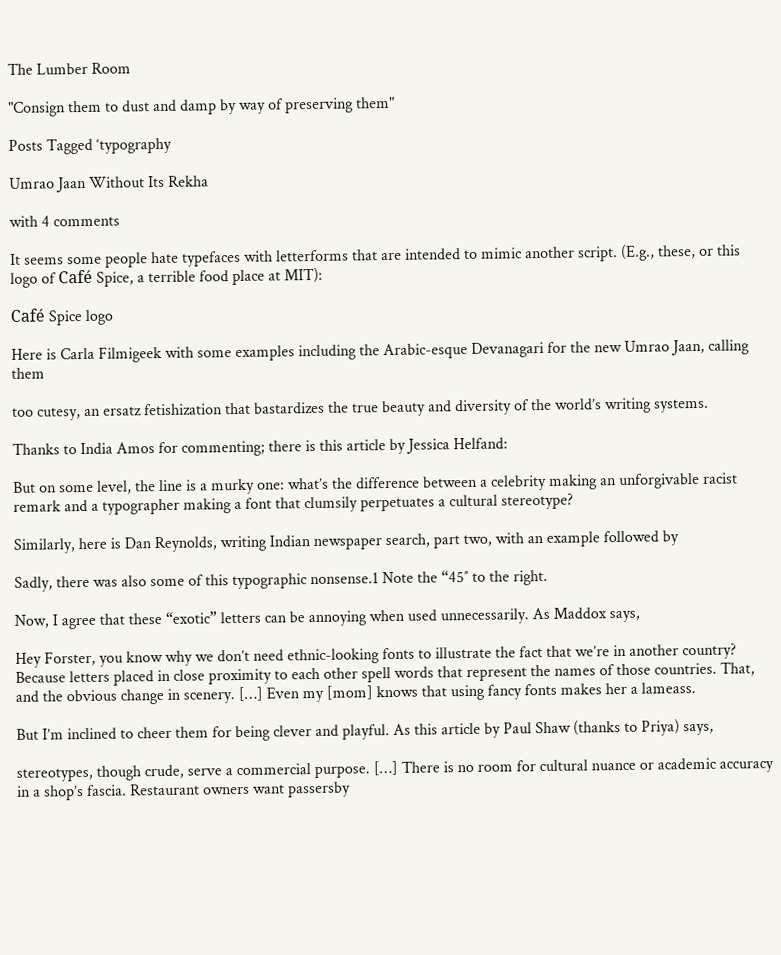The Lumber Room

"Consign them to dust and damp by way of preserving them"

Posts Tagged ‘typography

Umrao Jaan Without Its Rekha

with 4 comments

It seems some people hate typefaces with letterforms that are intended to mimic another script. (E.g., these, or this logo of Café Spice, a terrible food place at MIT):

Café Spice logo

Here is Carla Filmigeek with some examples including the Arabic-esque Devanagari for the new Umrao Jaan, calling them

too cutesy, an ersatz fetishization that bastardizes the true beauty and diversity of the world’s writing systems.

Thanks to India Amos for commenting; there is this article by Jessica Helfand:

But on some level, the line is a murky one: what’s the difference between a celebrity making an unforgivable racist remark and a typographer making a font that clumsily perpetuates a cultural stereotype?

Similarly, here is Dan Reynolds, writing Indian newspaper search, part two, with an example followed by

Sadly, there was also some of this typographic nonsense.1 Note the “45″ to the right.

Now, I agree that these “exotic” letters can be annoying when used unnecessarily. As Maddox says,

Hey Forster, you know why we don’t need ethnic-looking fonts to illustrate the fact that we’re in another country? Because letters placed in close proximity to each other spell words that represent the names of those countries. That, and the obvious change in scenery. […] Even my [mom] knows that using fancy fonts makes her a lameass.

But I’m inclined to cheer them for being clever and playful. As this article by Paul Shaw (thanks to Priya) says,

stereotypes, though crude, serve a commercial purpose. […] There is no room for cultural nuance or academic accuracy in a shop’s fascia. Restaurant owners want passersby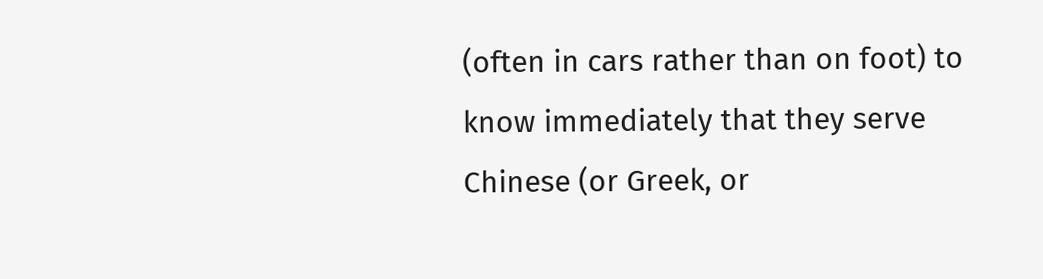(often in cars rather than on foot) to know immediately that they serve Chinese (or Greek, or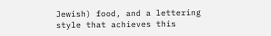Jewish) food, and a lettering style that achieves this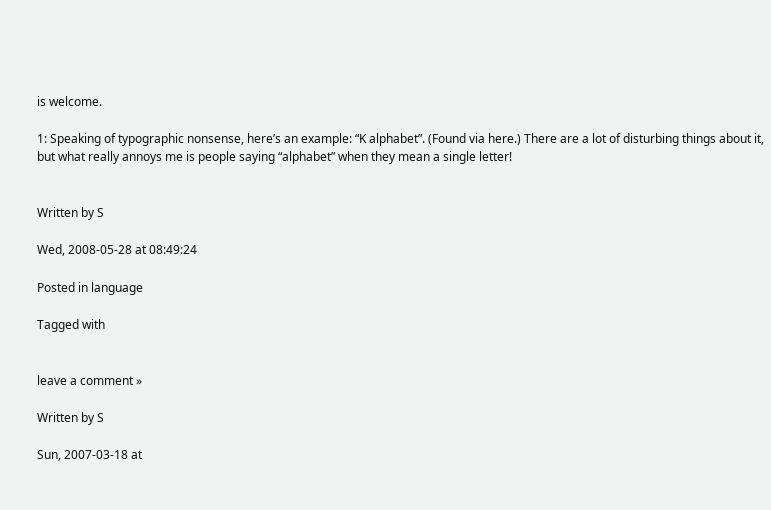is welcome.

1: Speaking of typographic nonsense, here’s an example: “K alphabet”. (Found via here.) There are a lot of disturbing things about it, but what really annoys me is people saying “alphabet” when they mean a single letter!


Written by S

Wed, 2008-05-28 at 08:49:24

Posted in language

Tagged with


leave a comment »

Written by S

Sun, 2007-03-18 at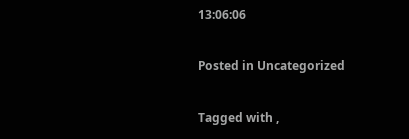13:06:06

Posted in Uncategorized

Tagged with ,